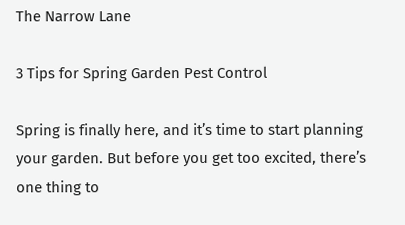The Narrow Lane

3 Tips for Spring Garden Pest Control

Spring is finally here, and it’s time to start planning your garden. But before you get too excited, there’s one thing to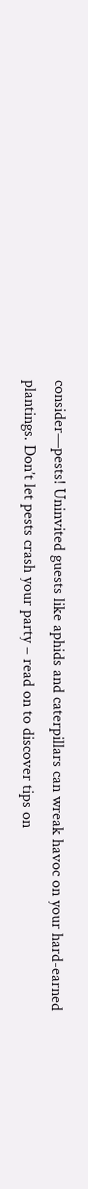consider—pests! Uninvited guests like aphids and caterpillars can wreak havoc on your hard-earned plantings. Don’t let pests crash your party – read on to discover tips on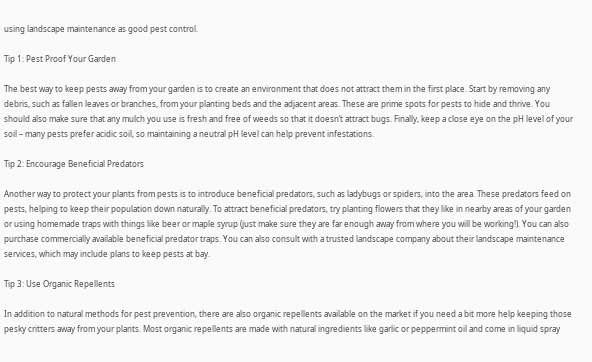using landscape maintenance as good pest control.

Tip 1: Pest Proof Your Garden

The best way to keep pests away from your garden is to create an environment that does not attract them in the first place. Start by removing any debris, such as fallen leaves or branches, from your planting beds and the adjacent areas. These are prime spots for pests to hide and thrive. You should also make sure that any mulch you use is fresh and free of weeds so that it doesn’t attract bugs. Finally, keep a close eye on the pH level of your soil – many pests prefer acidic soil, so maintaining a neutral pH level can help prevent infestations.

Tip 2: Encourage Beneficial Predators

Another way to protect your plants from pests is to introduce beneficial predators, such as ladybugs or spiders, into the area. These predators feed on pests, helping to keep their population down naturally. To attract beneficial predators, try planting flowers that they like in nearby areas of your garden or using homemade traps with things like beer or maple syrup (just make sure they are far enough away from where you will be working!). You can also purchase commercially available beneficial predator traps. You can also consult with a trusted landscape company about their landscape maintenance services, which may include plans to keep pests at bay.

Tip 3: Use Organic Repellents

In addition to natural methods for pest prevention, there are also organic repellents available on the market if you need a bit more help keeping those pesky critters away from your plants. Most organic repellents are made with natural ingredients like garlic or peppermint oil and come in liquid spray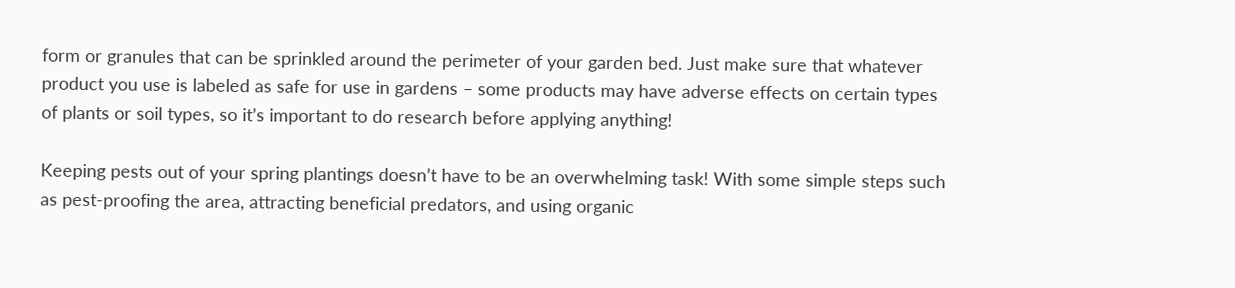form or granules that can be sprinkled around the perimeter of your garden bed. Just make sure that whatever product you use is labeled as safe for use in gardens – some products may have adverse effects on certain types of plants or soil types, so it’s important to do research before applying anything!

Keeping pests out of your spring plantings doesn’t have to be an overwhelming task! With some simple steps such as pest-proofing the area, attracting beneficial predators, and using organic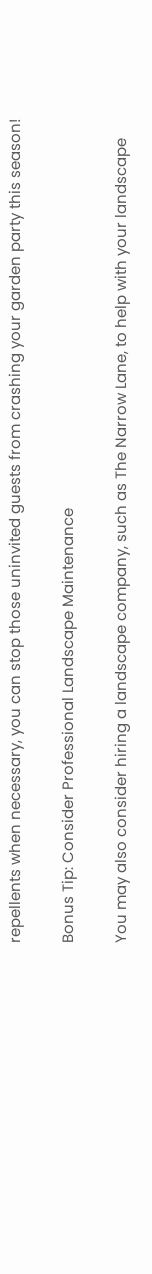repellents when necessary, you can stop those uninvited guests from crashing your garden party this season!

Bonus Tip: Consider Professional Landscape Maintenance

You may also consider hiring a landscape company, such as The Narrow Lane, to help with your landscape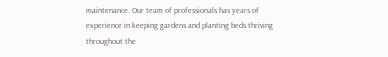maintenance. Our team of professionals has years of experience in keeping gardens and planting beds thriving throughout the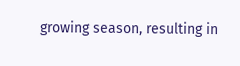growing season, resulting in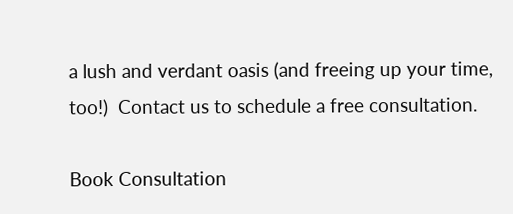a lush and verdant oasis (and freeing up your time, too!)  Contact us to schedule a free consultation.

Book Consultation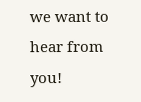we want to
hear from you!